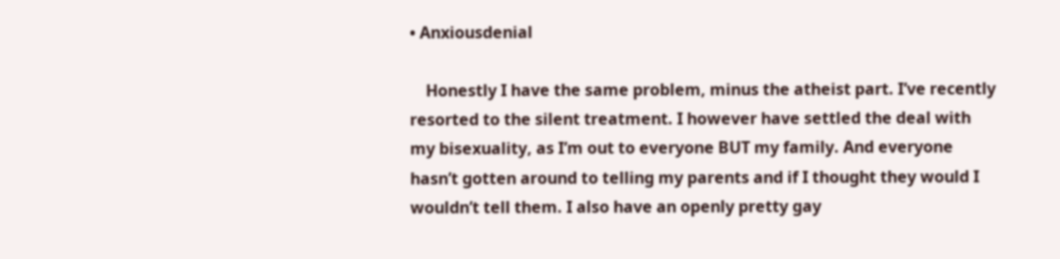• Anxiousdenial

    Honestly I have the same problem, minus the atheist part. I’ve recently resorted to the silent treatment. I however have settled the deal with my bisexuality, as I’m out to everyone BUT my family. And everyone hasn’t gotten around to telling my parents and if I thought they would I wouldn’t tell them. I also have an openly pretty gay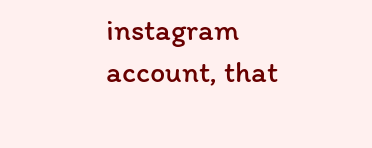instagram account, that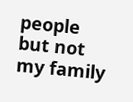people but not my family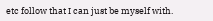etc follow that I can just be myself with.